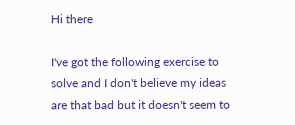Hi there

I've got the following exercise to solve and I don't believe my ideas are that bad but it doesn't seem to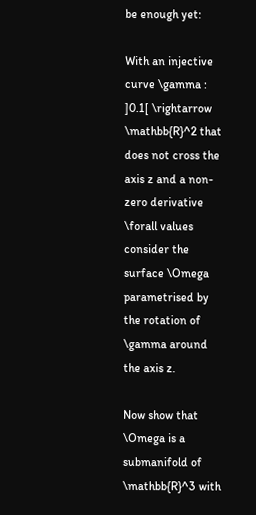be enough yet:

With an injective curve \gamma : ]0.1[ \rightarrow \mathbb{R}^2 that does not cross the axis z and a non-zero derivative \forall values consider the surface \Omega parametrised by the rotation of \gamma around the axis z.

Now show that \Omega is a submanifold of \mathbb{R}^3 with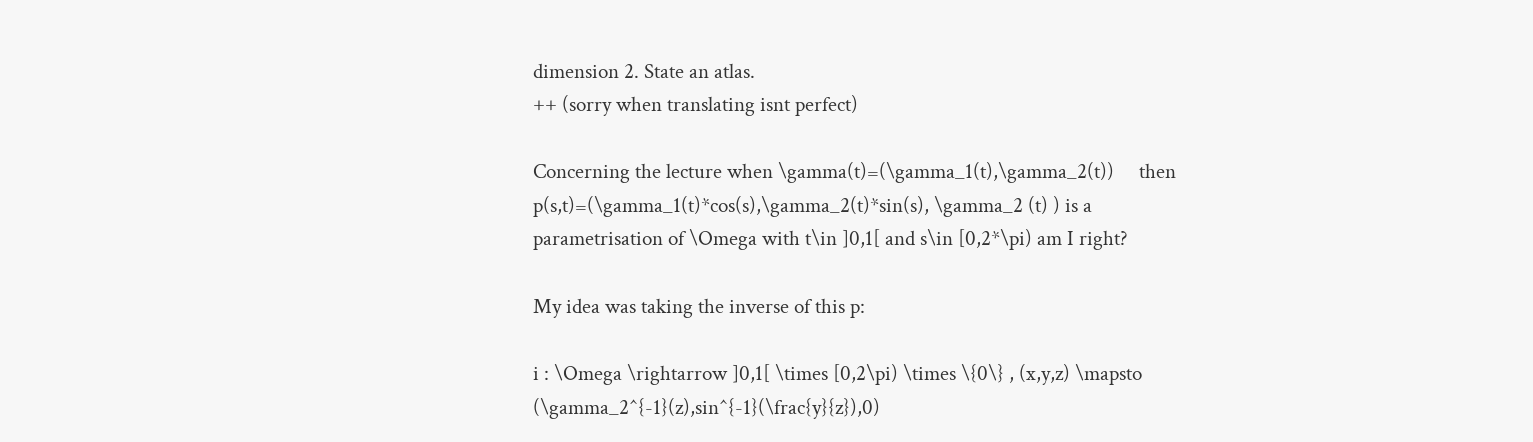dimension 2. State an atlas.
++ (sorry when translating isnt perfect)

Concerning the lecture when \gamma(t)=(\gamma_1(t),\gamma_2(t))     then p(s,t)=(\gamma_1(t)*cos(s),\gamma_2(t)*sin(s), \gamma_2 (t) ) is a parametrisation of \Omega with t\in ]0,1[ and s\in [0,2*\pi) am I right?

My idea was taking the inverse of this p:

i : \Omega \rightarrow ]0,1[ \times [0,2\pi) \times \{0\} , (x,y,z) \mapsto (\gamma_2^{-1}(z),sin^{-1}(\frac{y}{z}),0)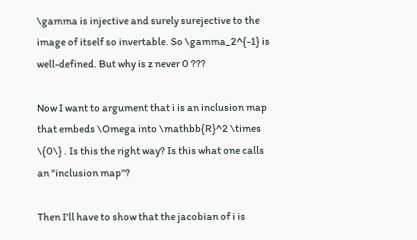\gamma is injective and surely surejective to the image of itself so invertable. So \gamma_2^{-1} is well-defined. But why is z never 0 ???

Now I want to argument that i is an inclusion map that embeds \Omega into \mathbb{R}^2 \times \{0\} . Is this the right way? Is this what one calls an "inclusion map"?

Then I'll have to show that the jacobian of i is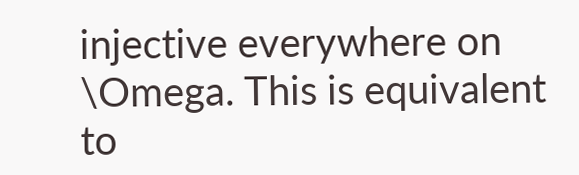injective everywhere on \Omega. This is equivalent to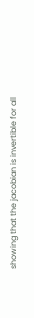showing that the jacobian is invertible for all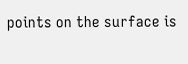points on the surface is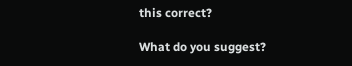this correct?

What do you suggest?